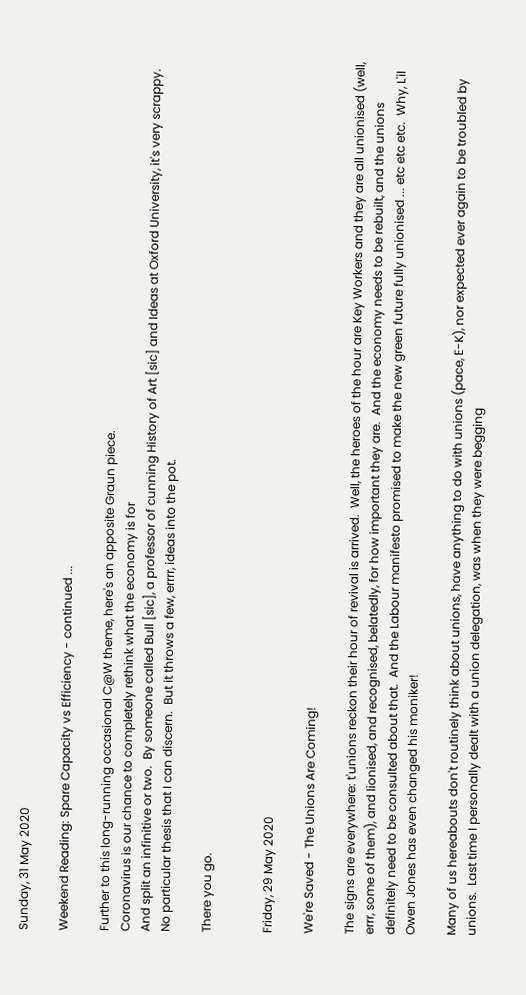Sunday, 31 May 2020

Weekend Reading: Spare Capacity vs Efficiency - continued ...

Further to this long-running occasional C@W theme, here's an apposite Graun piece.
Coronavirus is our chance to completely rethink what the economy is for
And split an infinitive or two.  By someone called Bull [sic], a professor of cunning History of Art [sic] and Ideas at Oxford University, it's very scrappy.  No particular thesis that I can discern.  But it throws a few, errrr, ideas into the pot.

There you go.


Friday, 29 May 2020

We're Saved - The Unions Are Coming!

The signs are everywhere: t'unions reckon their hour of revival is arrived.  Well, the heroes of the hour are Key Workers and they are all unionised (well, errr, some of them), and lionised, and recognised, belatedly, for how important they are.  And the economy needs to be rebuilt, and the unions definitely need to be consulted about that.  And the Labour manifesto promised to make the new green future fully unionised ... etc etc etc.  Why, L'il Owen Jones has even changed his moniker!

Many of us hereabouts don't routinely think about unions, have anything to do with unions (pace, E-K), nor expected ever again to be troubled by unions.  Last time I personally dealt with a union delegation, was when they were begging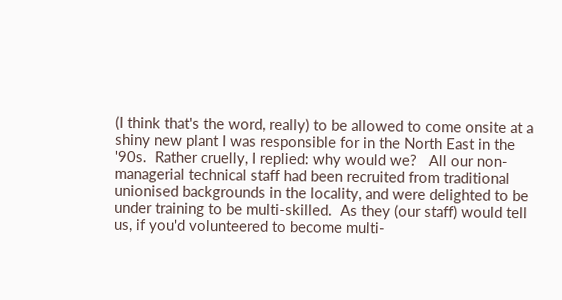(I think that's the word, really) to be allowed to come onsite at a shiny new plant I was responsible for in the North East in the '90s.  Rather cruelly, I replied: why would we?   All our non-managerial technical staff had been recruited from traditional unionised backgrounds in the locality, and were delighted to be under training to be multi-skilled.  As they (our staff) would tell us, if you'd volunteered to become multi-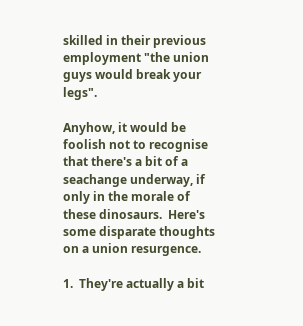skilled in their previous employment "the union guys would break your legs".

Anyhow, it would be foolish not to recognise that there's a bit of a seachange underway, if only in the morale of these dinosaurs.  Here's some disparate thoughts on a union resurgence.

1.  They're actually a bit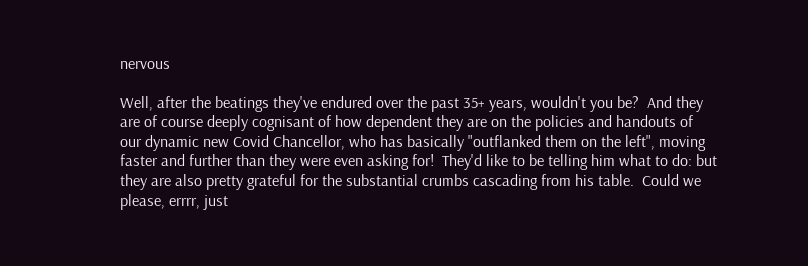nervous

Well, after the beatings they've endured over the past 35+ years, wouldn't you be?  And they are of course deeply cognisant of how dependent they are on the policies and handouts of our dynamic new Covid Chancellor, who has basically "outflanked them on the left", moving faster and further than they were even asking for!  They'd like to be telling him what to do: but they are also pretty grateful for the substantial crumbs cascading from his table.  Could we please, errrr, just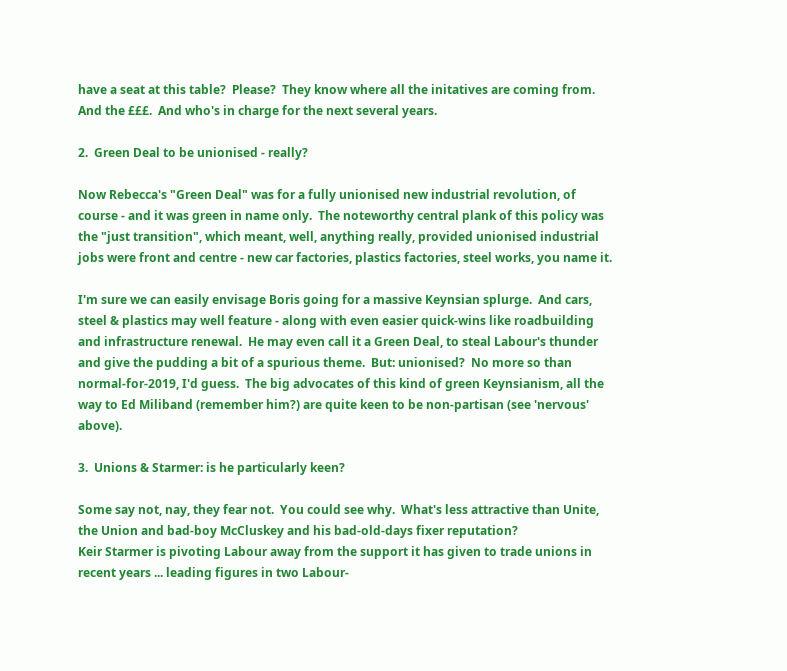have a seat at this table?  Please?  They know where all the initatives are coming from.  And the £££.  And who's in charge for the next several years.

2.  Green Deal to be unionised - really?

Now Rebecca's "Green Deal" was for a fully unionised new industrial revolution, of course - and it was green in name only.  The noteworthy central plank of this policy was the "just transition", which meant, well, anything really, provided unionised industrial jobs were front and centre - new car factories, plastics factories, steel works, you name it.

I'm sure we can easily envisage Boris going for a massive Keynsian splurge.  And cars, steel & plastics may well feature - along with even easier quick-wins like roadbuilding and infrastructure renewal.  He may even call it a Green Deal, to steal Labour's thunder and give the pudding a bit of a spurious theme.  But: unionised?  No more so than normal-for-2019, I'd guess.  The big advocates of this kind of green Keynsianism, all the way to Ed Miliband (remember him?) are quite keen to be non-partisan (see 'nervous' above).

3.  Unions & Starmer: is he particularly keen?

Some say not, nay, they fear not.  You could see why.  What's less attractive than Unite, the Union and bad-boy McCluskey and his bad-old-days fixer reputation?
Keir Starmer is pivoting Labour away from the support it has given to trade unions in recent years ... leading figures in two Labour-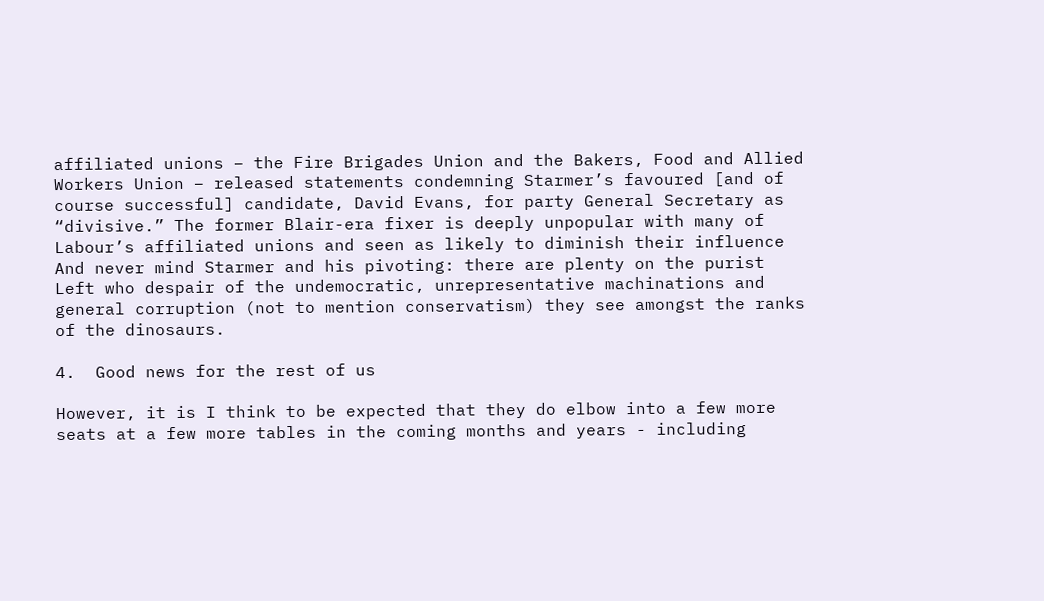affiliated unions – the Fire Brigades Union and the Bakers, Food and Allied Workers Union – released statements condemning Starmer’s favoured [and of course successful] candidate, David Evans, for party General Secretary as “divisive.” The former Blair-era fixer is deeply unpopular with many of Labour’s affiliated unions and seen as likely to diminish their influence
And never mind Starmer and his pivoting: there are plenty on the purist Left who despair of the undemocratic, unrepresentative machinations and general corruption (not to mention conservatism) they see amongst the ranks of the dinosaurs.

4.  Good news for the rest of us

However, it is I think to be expected that they do elbow into a few more seats at a few more tables in the coming months and years - including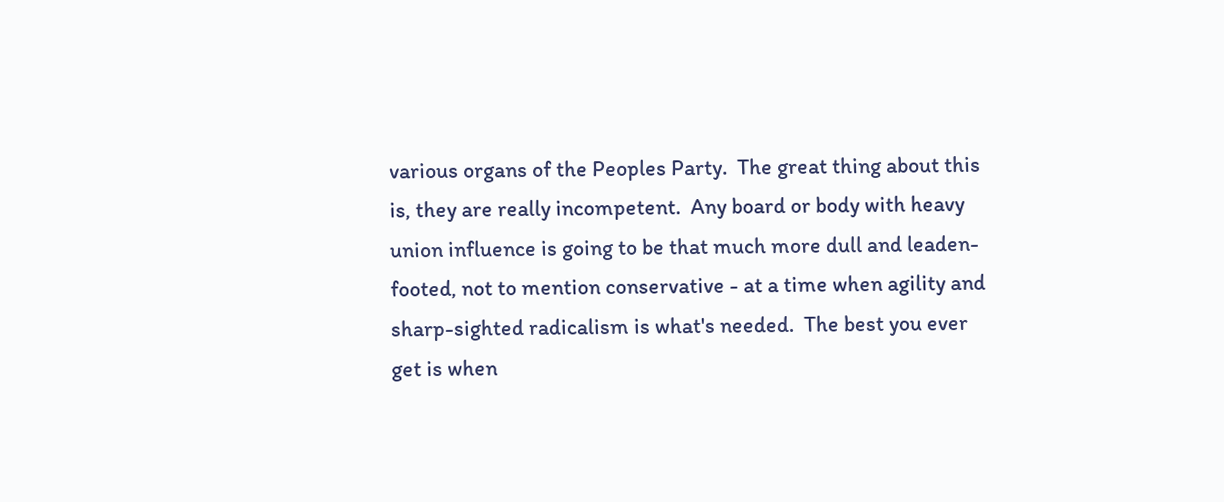various organs of the Peoples Party.  The great thing about this is, they are really incompetent.  Any board or body with heavy union influence is going to be that much more dull and leaden-footed, not to mention conservative - at a time when agility and sharp-sighted radicalism is what's needed.  The best you ever get is when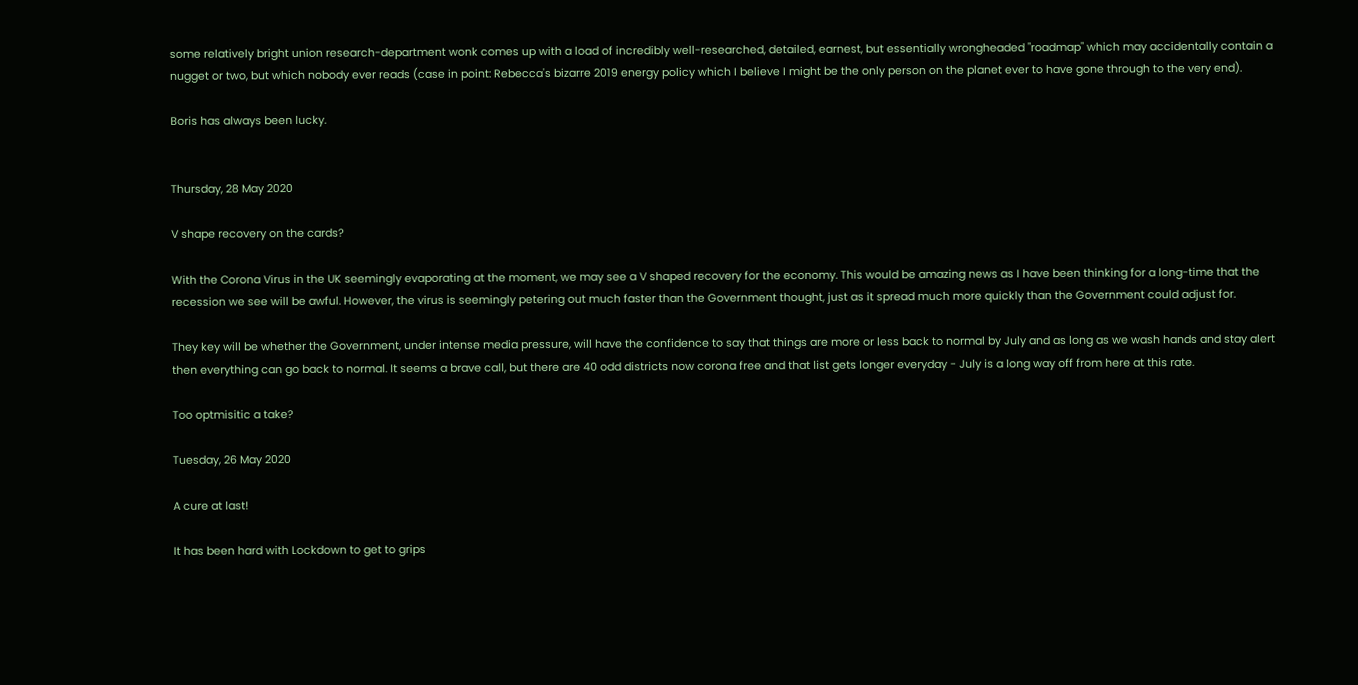some relatively bright union research-department wonk comes up with a load of incredibly well-researched, detailed, earnest, but essentially wrongheaded "roadmap" which may accidentally contain a nugget or two, but which nobody ever reads (case in point: Rebecca's bizarre 2019 energy policy which I believe I might be the only person on the planet ever to have gone through to the very end).

Boris has always been lucky.


Thursday, 28 May 2020

V shape recovery on the cards?

With the Corona Virus in the UK seemingly evaporating at the moment, we may see a V shaped recovery for the economy. This would be amazing news as I have been thinking for a long-time that the recession we see will be awful. However, the virus is seemingly petering out much faster than the Government thought, just as it spread much more quickly than the Government could adjust for.

They key will be whether the Government, under intense media pressure, will have the confidence to say that things are more or less back to normal by July and as long as we wash hands and stay alert then everything can go back to normal. It seems a brave call, but there are 40 odd districts now corona free and that list gets longer everyday - July is a long way off from here at this rate.

Too optmisitic a take?

Tuesday, 26 May 2020

A cure at last!

It has been hard with Lockdown to get to grips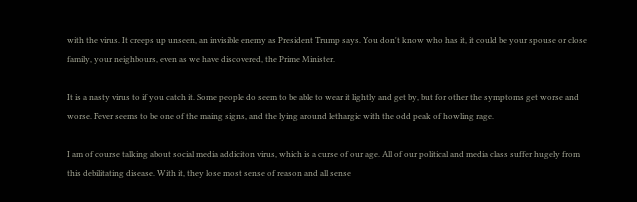with the virus. It creeps up unseen, an invisible enemy as President Trump says. You don't know who has it, it could be your spouse or close family, your neighbours, even as we have discovered, the Prime Minister.

It is a nasty virus to if you catch it. Some people do seem to be able to wear it lightly and get by, but for other the symptoms get worse and worse. Fever seems to be one of the maing signs, and the lying around lethargic with the odd peak of howling rage.

I am of course talking about social media addiciton virus, which is a curse of our age. All of our political and media class suffer hugely from this debilitating disease. With it, they lose most sense of reason and all sense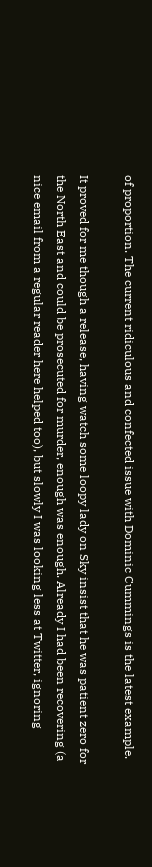of proportion. The current ridiculous and confected issue with Dominic Cummings is the latest example.

It proved for me though a release, having watch some loopy lady on Sky insist that he was patient zero for the North East and could be prosecuted for murder, enough was enough. Already I had been recovering (a nice email from a regular reader here helped too), but slowly I was looking less at Twitter, ignoring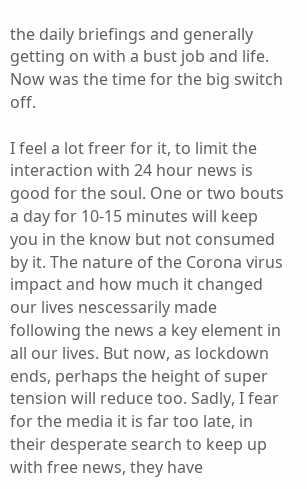the daily briefings and generally getting on with a bust job and life. Now was the time for the big switch off.

I feel a lot freer for it, to limit the interaction with 24 hour news is good for the soul. One or two bouts a day for 10-15 minutes will keep you in the know but not consumed by it. The nature of the Corona virus impact and how much it changed our lives nescessarily made following the news a key element in all our lives. But now, as lockdown ends, perhaps the height of super tension will reduce too. Sadly, I fear for the media it is far too late, in their desperate search to keep up with free news, they have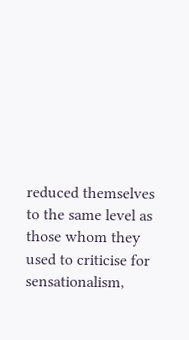reduced themselves to the same level as those whom they used to criticise for sensationalism,